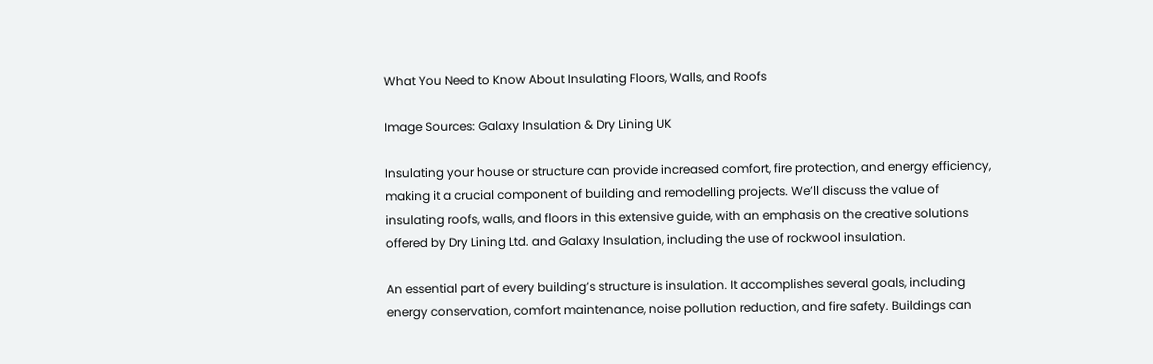What You Need to Know About Insulating Floors, Walls, and Roofs

Image Sources: Galaxy Insulation & Dry Lining UK

Insulating your house or structure can provide increased comfort, fire protection, and energy efficiency, making it a crucial component of building and remodelling projects. We’ll discuss the value of insulating roofs, walls, and floors in this extensive guide, with an emphasis on the creative solutions offered by Dry Lining Ltd. and Galaxy Insulation, including the use of rockwool insulation.

An essential part of every building’s structure is insulation. It accomplishes several goals, including energy conservation, comfort maintenance, noise pollution reduction, and fire safety. Buildings can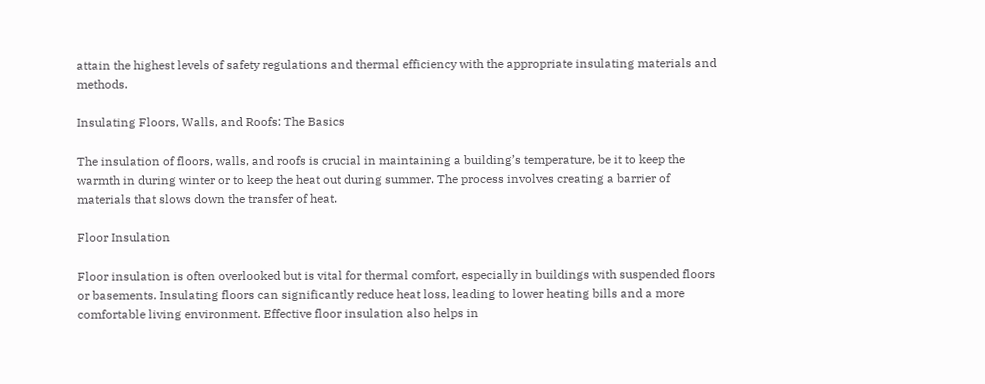attain the highest levels of safety regulations and thermal efficiency with the appropriate insulating materials and methods.

Insulating Floors, Walls, and Roofs: The Basics

The insulation of floors, walls, and roofs is crucial in maintaining a building’s temperature, be it to keep the warmth in during winter or to keep the heat out during summer. The process involves creating a barrier of materials that slows down the transfer of heat.

Floor Insulation

Floor insulation is often overlooked but is vital for thermal comfort, especially in buildings with suspended floors or basements. Insulating floors can significantly reduce heat loss, leading to lower heating bills and a more comfortable living environment. Effective floor insulation also helps in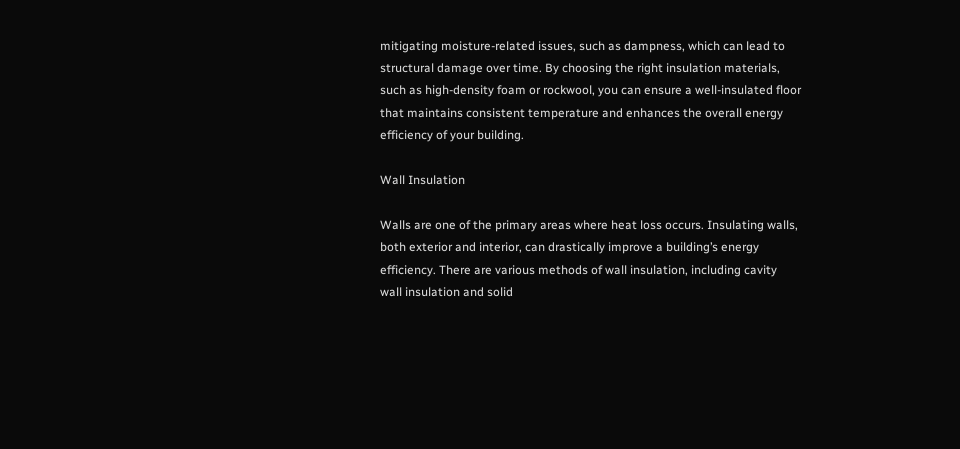mitigating moisture-related issues, such as dampness, which can lead to structural damage over time. By choosing the right insulation materials, such as high-density foam or rockwool, you can ensure a well-insulated floor that maintains consistent temperature and enhances the overall energy efficiency of your building.

Wall Insulation

Walls are one of the primary areas where heat loss occurs. Insulating walls, both exterior and interior, can drastically improve a building’s energy efficiency. There are various methods of wall insulation, including cavity wall insulation and solid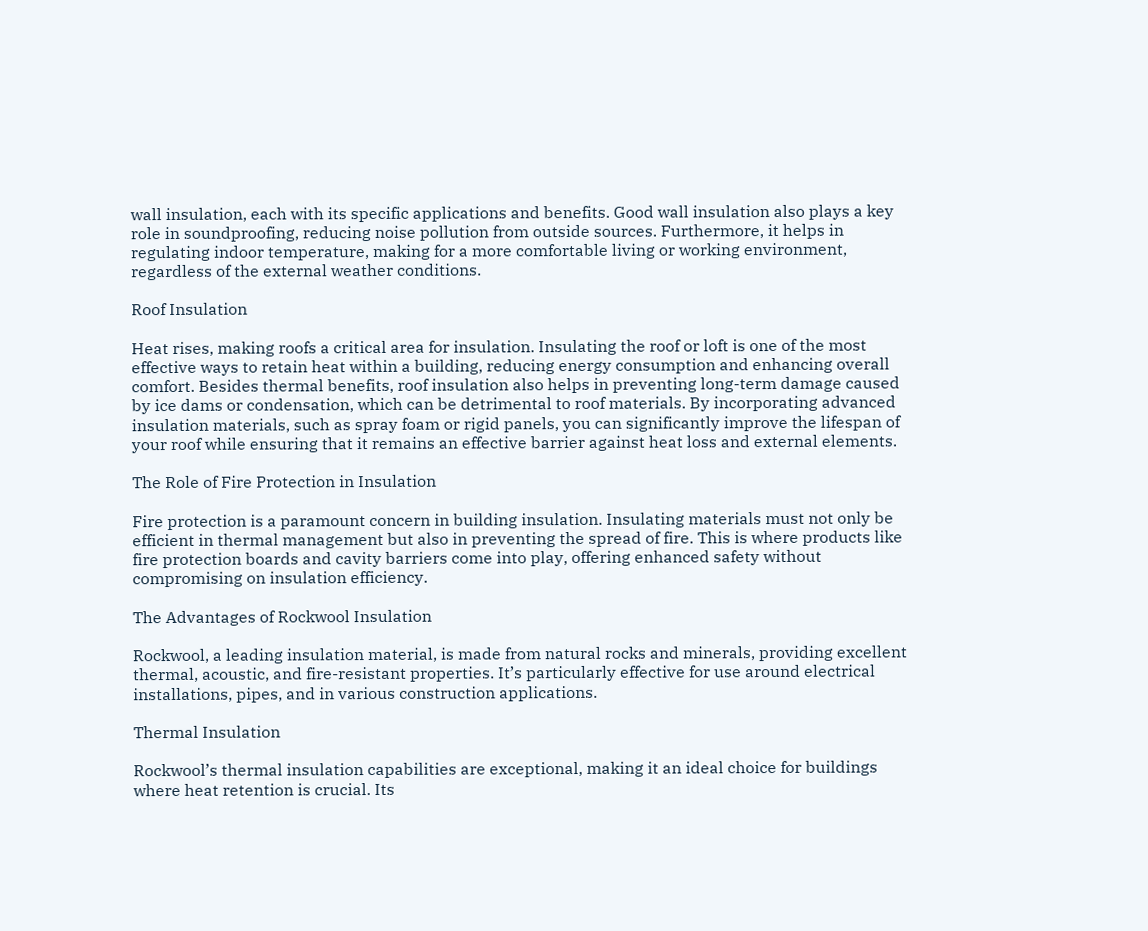wall insulation, each with its specific applications and benefits. Good wall insulation also plays a key role in soundproofing, reducing noise pollution from outside sources. Furthermore, it helps in regulating indoor temperature, making for a more comfortable living or working environment, regardless of the external weather conditions.

Roof Insulation

Heat rises, making roofs a critical area for insulation. Insulating the roof or loft is one of the most effective ways to retain heat within a building, reducing energy consumption and enhancing overall comfort. Besides thermal benefits, roof insulation also helps in preventing long-term damage caused by ice dams or condensation, which can be detrimental to roof materials. By incorporating advanced insulation materials, such as spray foam or rigid panels, you can significantly improve the lifespan of your roof while ensuring that it remains an effective barrier against heat loss and external elements.

The Role of Fire Protection in Insulation

Fire protection is a paramount concern in building insulation. Insulating materials must not only be efficient in thermal management but also in preventing the spread of fire. This is where products like fire protection boards and cavity barriers come into play, offering enhanced safety without compromising on insulation efficiency.

The Advantages of Rockwool Insulation

Rockwool, a leading insulation material, is made from natural rocks and minerals, providing excellent thermal, acoustic, and fire-resistant properties. It’s particularly effective for use around electrical installations, pipes, and in various construction applications.

Thermal Insulation

Rockwool’s thermal insulation capabilities are exceptional, making it an ideal choice for buildings where heat retention is crucial. Its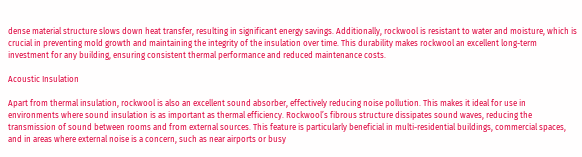dense material structure slows down heat transfer, resulting in significant energy savings. Additionally, rockwool is resistant to water and moisture, which is crucial in preventing mold growth and maintaining the integrity of the insulation over time. This durability makes rockwool an excellent long-term investment for any building, ensuring consistent thermal performance and reduced maintenance costs.

Acoustic Insulation

Apart from thermal insulation, rockwool is also an excellent sound absorber, effectively reducing noise pollution. This makes it ideal for use in environments where sound insulation is as important as thermal efficiency. Rockwool’s fibrous structure dissipates sound waves, reducing the transmission of sound between rooms and from external sources. This feature is particularly beneficial in multi-residential buildings, commercial spaces, and in areas where external noise is a concern, such as near airports or busy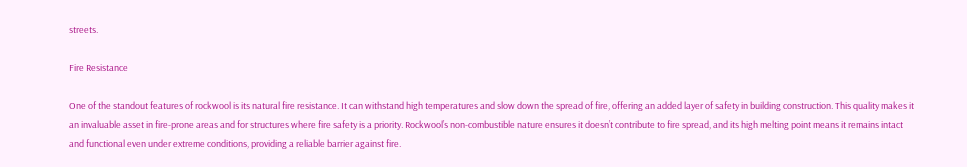streets.

Fire Resistance

One of the standout features of rockwool is its natural fire resistance. It can withstand high temperatures and slow down the spread of fire, offering an added layer of safety in building construction. This quality makes it an invaluable asset in fire-prone areas and for structures where fire safety is a priority. Rockwool’s non-combustible nature ensures it doesn’t contribute to fire spread, and its high melting point means it remains intact and functional even under extreme conditions, providing a reliable barrier against fire.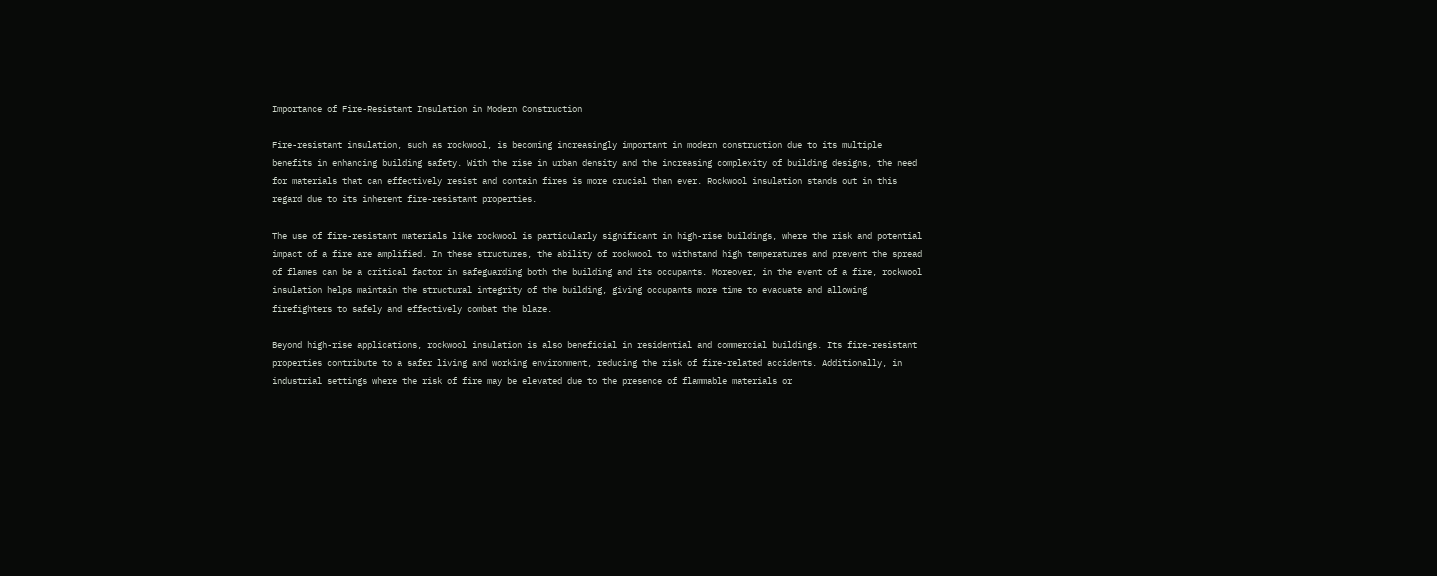Importance of Fire-Resistant Insulation in Modern Construction

Fire-resistant insulation, such as rockwool, is becoming increasingly important in modern construction due to its multiple benefits in enhancing building safety. With the rise in urban density and the increasing complexity of building designs, the need for materials that can effectively resist and contain fires is more crucial than ever. Rockwool insulation stands out in this regard due to its inherent fire-resistant properties.

The use of fire-resistant materials like rockwool is particularly significant in high-rise buildings, where the risk and potential impact of a fire are amplified. In these structures, the ability of rockwool to withstand high temperatures and prevent the spread of flames can be a critical factor in safeguarding both the building and its occupants. Moreover, in the event of a fire, rockwool insulation helps maintain the structural integrity of the building, giving occupants more time to evacuate and allowing firefighters to safely and effectively combat the blaze.

Beyond high-rise applications, rockwool insulation is also beneficial in residential and commercial buildings. Its fire-resistant properties contribute to a safer living and working environment, reducing the risk of fire-related accidents. Additionally, in industrial settings where the risk of fire may be elevated due to the presence of flammable materials or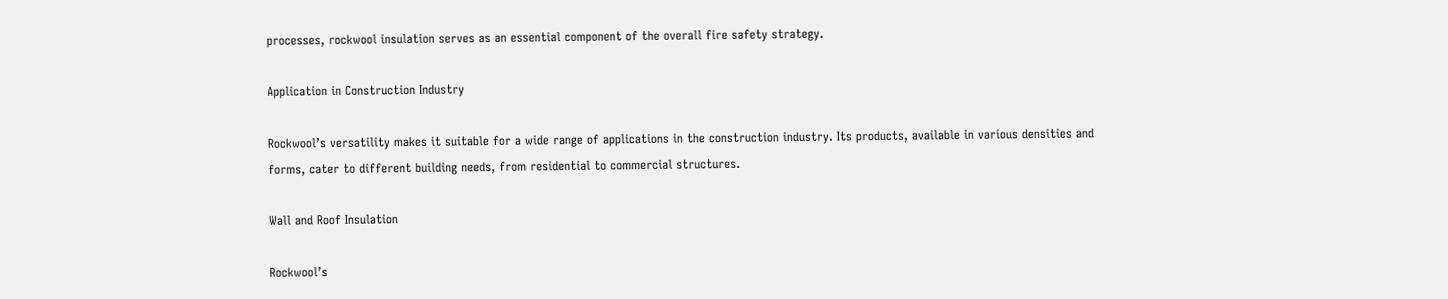processes, rockwool insulation serves as an essential component of the overall fire safety strategy.

Application in Construction Industry

Rockwool’s versatility makes it suitable for a wide range of applications in the construction industry. Its products, available in various densities and forms, cater to different building needs, from residential to commercial structures.

Wall and Roof Insulation

Rockwool’s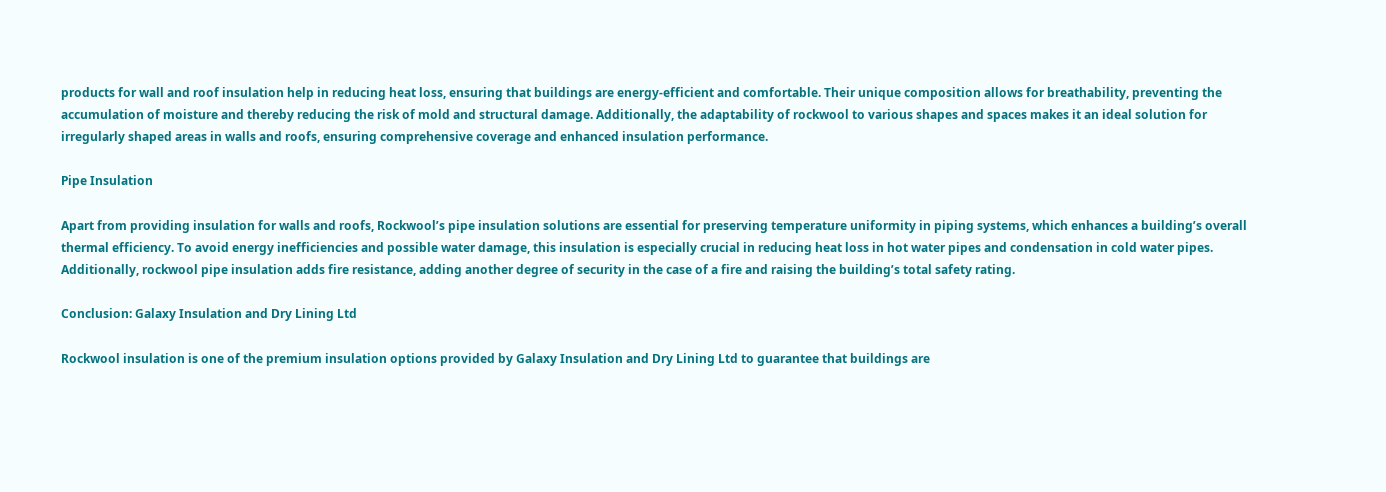products for wall and roof insulation help in reducing heat loss, ensuring that buildings are energy-efficient and comfortable. Their unique composition allows for breathability, preventing the accumulation of moisture and thereby reducing the risk of mold and structural damage. Additionally, the adaptability of rockwool to various shapes and spaces makes it an ideal solution for irregularly shaped areas in walls and roofs, ensuring comprehensive coverage and enhanced insulation performance.

Pipe Insulation

Apart from providing insulation for walls and roofs, Rockwool’s pipe insulation solutions are essential for preserving temperature uniformity in piping systems, which enhances a building’s overall thermal efficiency. To avoid energy inefficiencies and possible water damage, this insulation is especially crucial in reducing heat loss in hot water pipes and condensation in cold water pipes. Additionally, rockwool pipe insulation adds fire resistance, adding another degree of security in the case of a fire and raising the building’s total safety rating.

Conclusion: Galaxy Insulation and Dry Lining Ltd

Rockwool insulation is one of the premium insulation options provided by Galaxy Insulation and Dry Lining Ltd to guarantee that buildings are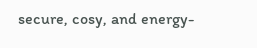secure, cosy, and energy-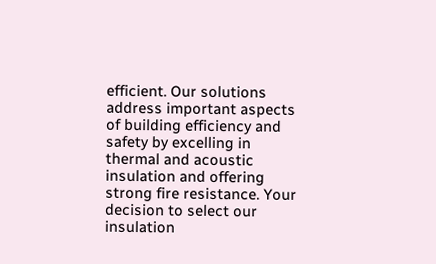efficient. Our solutions address important aspects of building efficiency and safety by excelling in thermal and acoustic insulation and offering strong fire resistance. Your decision to select our insulation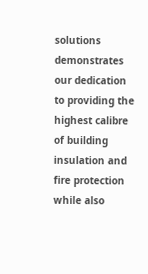solutions demonstrates our dedication to providing the highest calibre of building insulation and fire protection while also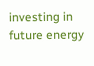investing in future energy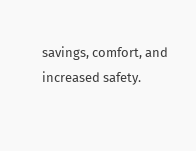savings, comfort, and increased safety.